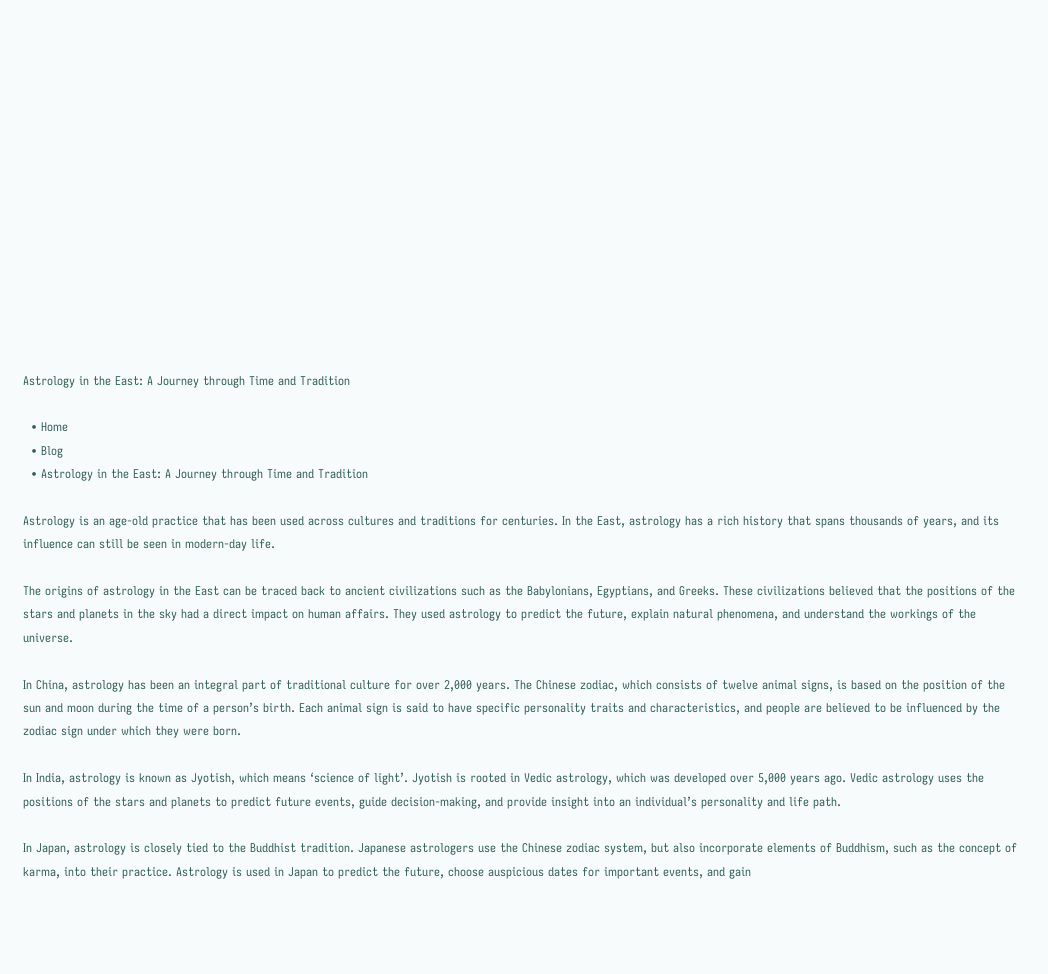Astrology in the East: A Journey through Time and Tradition

  • Home
  • Blog
  • Astrology in the East: A Journey through Time and Tradition

Astrology is an age-old practice that has been used across cultures and traditions for centuries. In the East, astrology has a rich history that spans thousands of years, and its influence can still be seen in modern-day life.

The origins of astrology in the East can be traced back to ancient civilizations such as the Babylonians, Egyptians, and Greeks. These civilizations believed that the positions of the stars and planets in the sky had a direct impact on human affairs. They used astrology to predict the future, explain natural phenomena, and understand the workings of the universe.

In China, astrology has been an integral part of traditional culture for over 2,000 years. The Chinese zodiac, which consists of twelve animal signs, is based on the position of the sun and moon during the time of a person’s birth. Each animal sign is said to have specific personality traits and characteristics, and people are believed to be influenced by the zodiac sign under which they were born.

In India, astrology is known as Jyotish, which means ‘science of light’. Jyotish is rooted in Vedic astrology, which was developed over 5,000 years ago. Vedic astrology uses the positions of the stars and planets to predict future events, guide decision-making, and provide insight into an individual’s personality and life path.

In Japan, astrology is closely tied to the Buddhist tradition. Japanese astrologers use the Chinese zodiac system, but also incorporate elements of Buddhism, such as the concept of karma, into their practice. Astrology is used in Japan to predict the future, choose auspicious dates for important events, and gain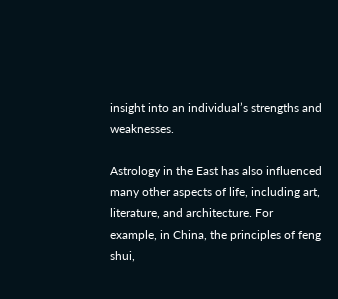insight into an individual’s strengths and weaknesses.

Astrology in the East has also influenced many other aspects of life, including art, literature, and architecture. For example, in China, the principles of feng shui,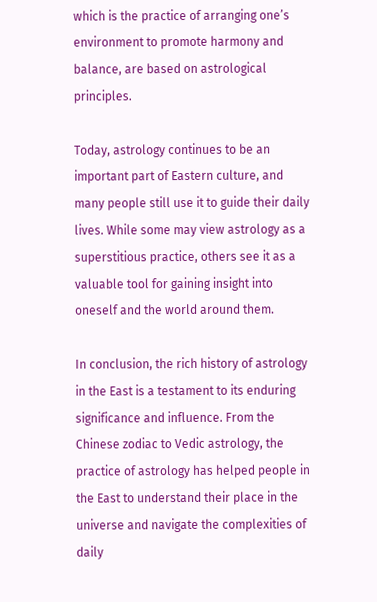which is the practice of arranging one’s environment to promote harmony and balance, are based on astrological principles.

Today, astrology continues to be an important part of Eastern culture, and many people still use it to guide their daily lives. While some may view astrology as a superstitious practice, others see it as a valuable tool for gaining insight into oneself and the world around them.

In conclusion, the rich history of astrology in the East is a testament to its enduring significance and influence. From the Chinese zodiac to Vedic astrology, the practice of astrology has helped people in the East to understand their place in the universe and navigate the complexities of daily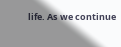life. As we continue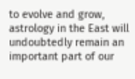to evolve and grow, astrology in the East will undoubtedly remain an important part of our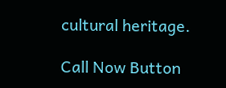cultural heritage.

Call Now Button